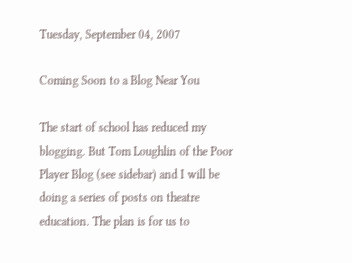Tuesday, September 04, 2007

Coming Soon to a Blog Near You

The start of school has reduced my blogging. But Tom Loughlin of the Poor Player Blog (see sidebar) and I will be doing a series of posts on theatre education. The plan is for us to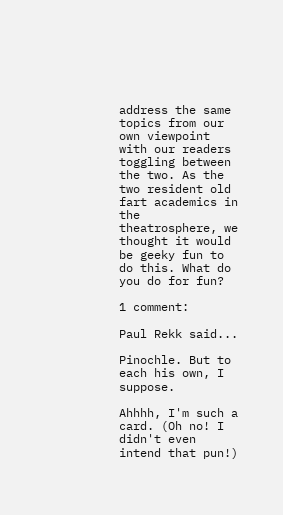address the same topics from our own viewpoint with our readers toggling between the two. As the two resident old fart academics in the theatrosphere, we thought it would be geeky fun to do this. What do you do for fun?

1 comment:

Paul Rekk said...

Pinochle. But to each his own, I suppose.

Ahhhh, I'm such a card. (Oh no! I didn't even intend that pun!)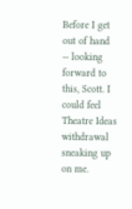Before I get out of hand -- looking forward to this, Scott. I could feel Theatre Ideas withdrawal sneaking up on me.